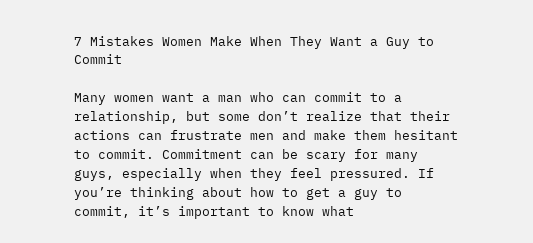7 Mistakes Women Make When They Want a Guy to Commit

Many women want a man who can commit to a relationship, but some don’t realize that their actions can frustrate men and make them hesitant to commit. Commitment can be scary for many guys, especially when they feel pressured. If you’re thinking about how to get a guy to commit, it’s important to know what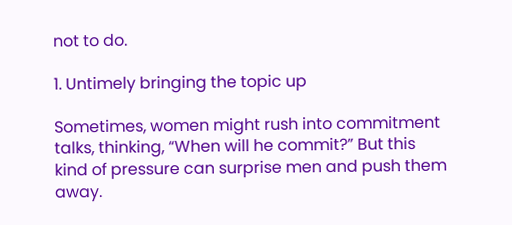not to do.

1. Untimely bringing the topic up

Sometimes, women might rush into commitment talks, thinking, “When will he commit?” But this kind of pressure can surprise men and push them away.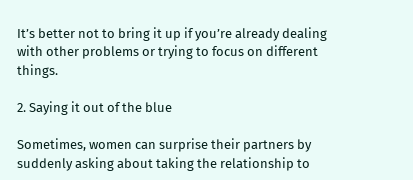It’s better not to bring it up if you’re already dealing with other problems or trying to focus on different things.

2. Saying it out of the blue

Sometimes, women can surprise their partners by suddenly asking about taking the relationship to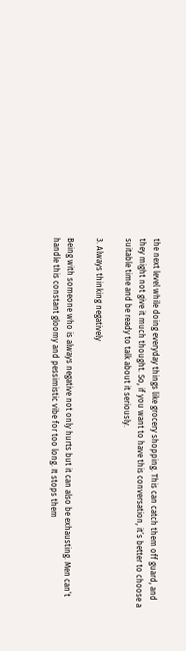the next level while doing everyday things like grocery shopping. This can catch them off guard, and they might not give it much thought. So, if you want to have this conversation, it’s better to choose a suitable time and be ready to talk about it seriously.

3. Always thinking negatively

Being with someone who is always negative not only hurts but it can also be exhausting. Men can’t handle this constant gloomy and pessimistic vibe for too long. It stops them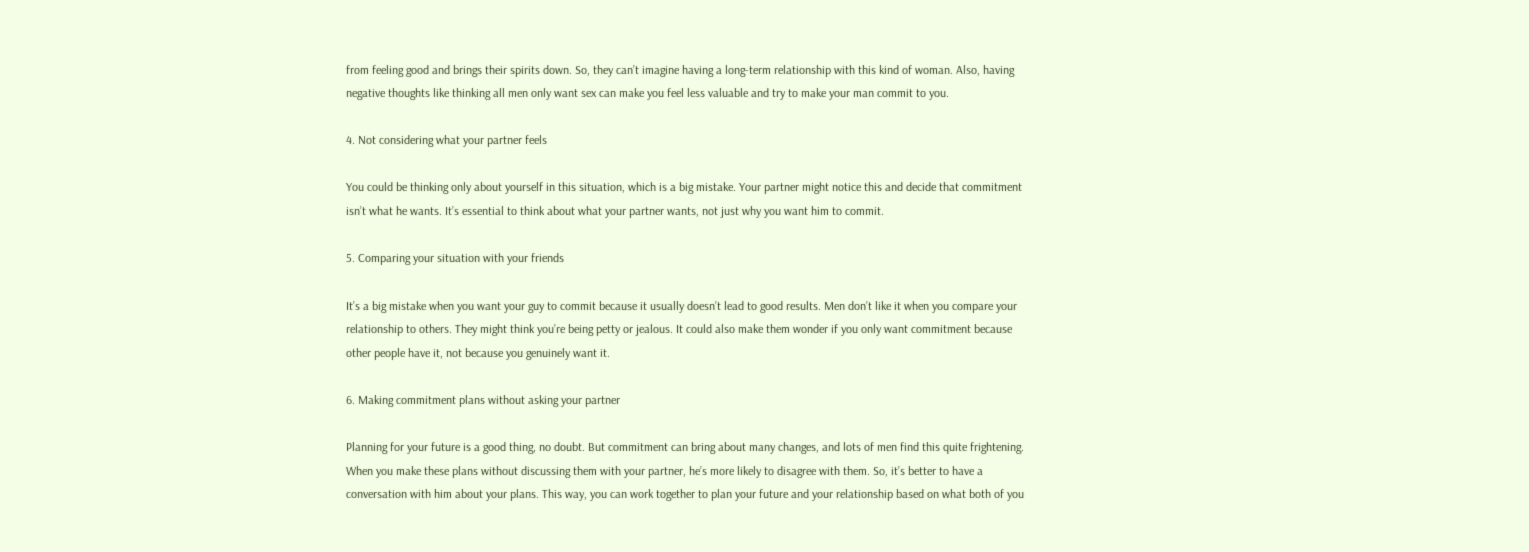from feeling good and brings their spirits down. So, they can’t imagine having a long-term relationship with this kind of woman. Also, having negative thoughts like thinking all men only want sex can make you feel less valuable and try to make your man commit to you.

4. Not considering what your partner feels

You could be thinking only about yourself in this situation, which is a big mistake. Your partner might notice this and decide that commitment isn’t what he wants. It’s essential to think about what your partner wants, not just why you want him to commit.

5. Comparing your situation with your friends

It’s a big mistake when you want your guy to commit because it usually doesn’t lead to good results. Men don’t like it when you compare your relationship to others. They might think you’re being petty or jealous. It could also make them wonder if you only want commitment because other people have it, not because you genuinely want it.

6. Making commitment plans without asking your partner

Planning for your future is a good thing, no doubt. But commitment can bring about many changes, and lots of men find this quite frightening. When you make these plans without discussing them with your partner, he’s more likely to disagree with them. So, it’s better to have a conversation with him about your plans. This way, you can work together to plan your future and your relationship based on what both of you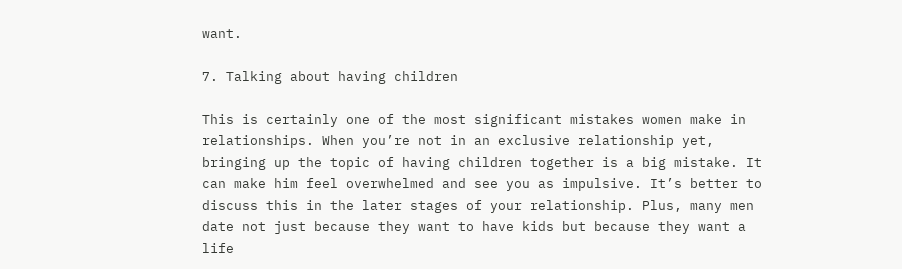want.

7. Talking about having children

This is certainly one of the most significant mistakes women make in relationships. When you’re not in an exclusive relationship yet, bringing up the topic of having children together is a big mistake. It can make him feel overwhelmed and see you as impulsive. It’s better to discuss this in the later stages of your relationship. Plus, many men date not just because they want to have kids but because they want a life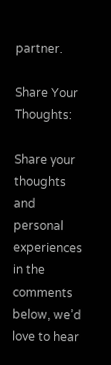partner.

Share Your Thoughts:

Share your thoughts and personal experiences in the comments below, we’d love to hear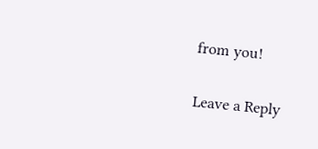from you!

Leave a Reply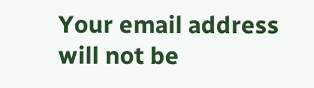Your email address will not be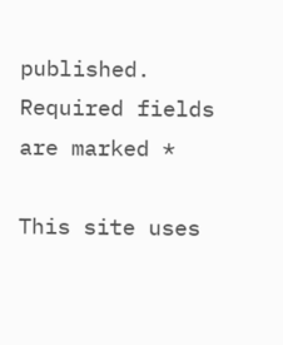published. Required fields are marked *

This site uses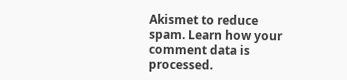Akismet to reduce spam. Learn how your comment data is processed.